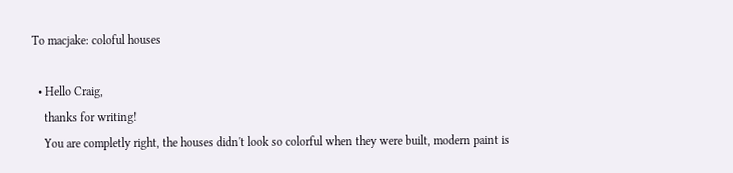To macjake: coloful houses

  • Hello Craig,
    thanks for writing!
    You are completly right, the houses didn't look so colorful when they were built, modern paint is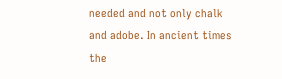needed and not only chalk and adobe. In ancient times the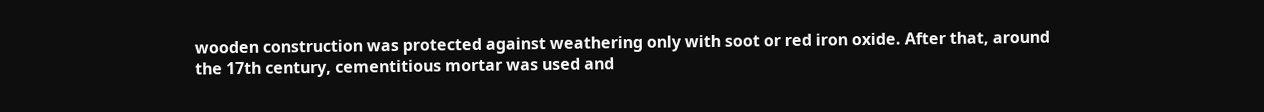wooden construction was protected against weathering only with soot or red iron oxide. After that, around the 17th century, cementitious mortar was used and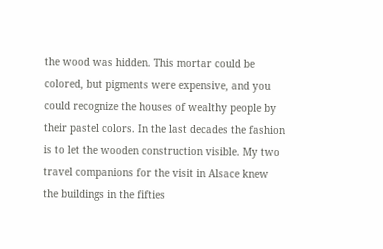the wood was hidden. This mortar could be colored, but pigments were expensive, and you could recognize the houses of wealthy people by their pastel colors. In the last decades the fashion is to let the wooden construction visible. My two travel companions for the visit in Alsace knew the buildings in the fifties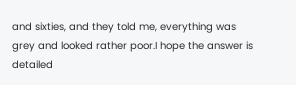and sixties, and they told me, everything was grey and looked rather poor.I hope the answer is detailed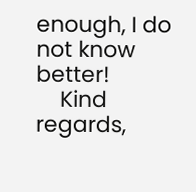enough, I do not know better!
    Kind regards,